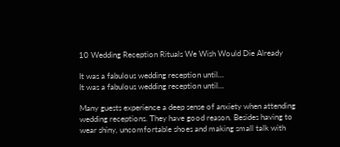10 Wedding Reception Rituals We Wish Would Die Already

It was a fabulous wedding reception until...
It was a fabulous wedding reception until...

Many guests experience a deep sense of anxiety when attending wedding receptions. They have good reason. Besides having to wear shiny, uncomfortable shoes and making small talk with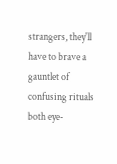strangers, they'll have to brave a gauntlet of confusing rituals both eye-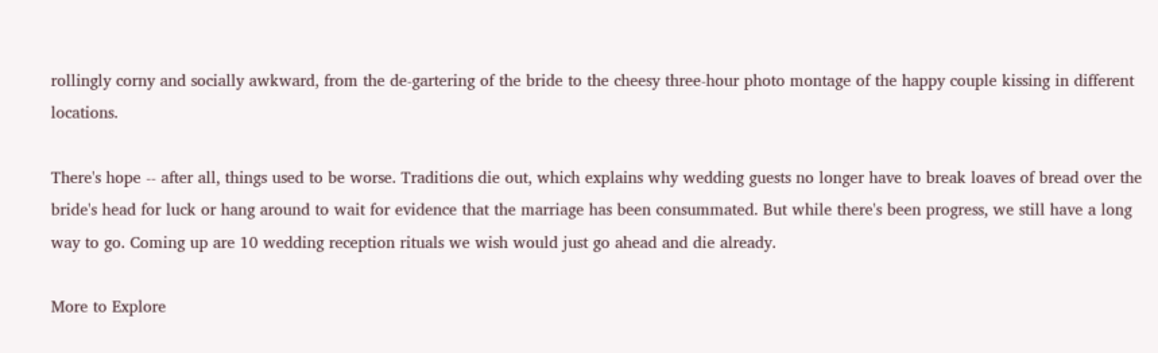rollingly corny and socially awkward, from the de-gartering of the bride to the cheesy three-hour photo montage of the happy couple kissing in different locations.

There's hope -- after all, things used to be worse. Traditions die out, which explains why wedding guests no longer have to break loaves of bread over the bride's head for luck or hang around to wait for evidence that the marriage has been consummated. But while there's been progress, we still have a long way to go. Coming up are 10 wedding reception rituals we wish would just go ahead and die already.

More to Explore